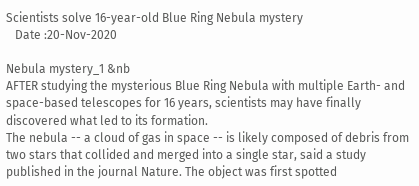Scientists solve 16-year-old Blue Ring Nebula mystery
   Date :20-Nov-2020

Nebula mystery_1 &nb
AFTER studying the mysterious Blue Ring Nebula with multiple Earth- and space-based telescopes for 16 years, scientists may have finally discovered what led to its formation.
The nebula -- a cloud of gas in space -- is likely composed of debris from two stars that collided and merged into a single star, said a study published in the journal Nature. The object was first spotted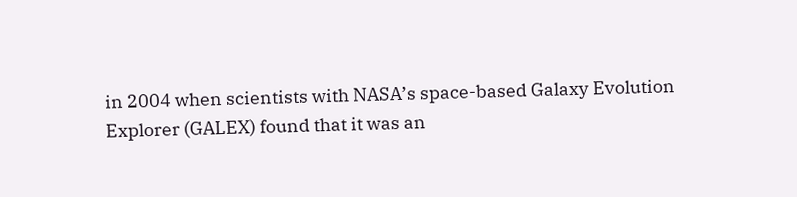in 2004 when scientists with NASA’s space-based Galaxy Evolution Explorer (GALEX) found that it was an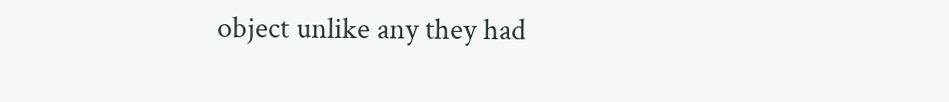object unlike any they had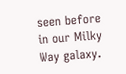seen before in our Milky Way galaxy.